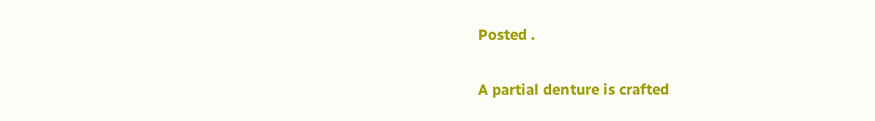Posted .

A partial denture is crafted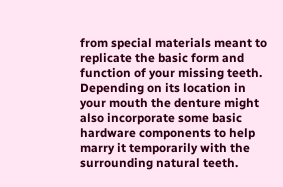from special materials meant to replicate the basic form and function of your missing teeth. Depending on its location in your mouth the denture might also incorporate some basic hardware components to help marry it temporarily with the surrounding natural teeth.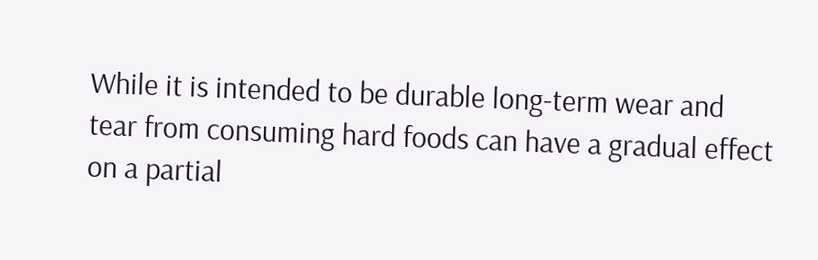While it is intended to be durable long-term wear and tear from consuming hard foods can have a gradual effect on a partial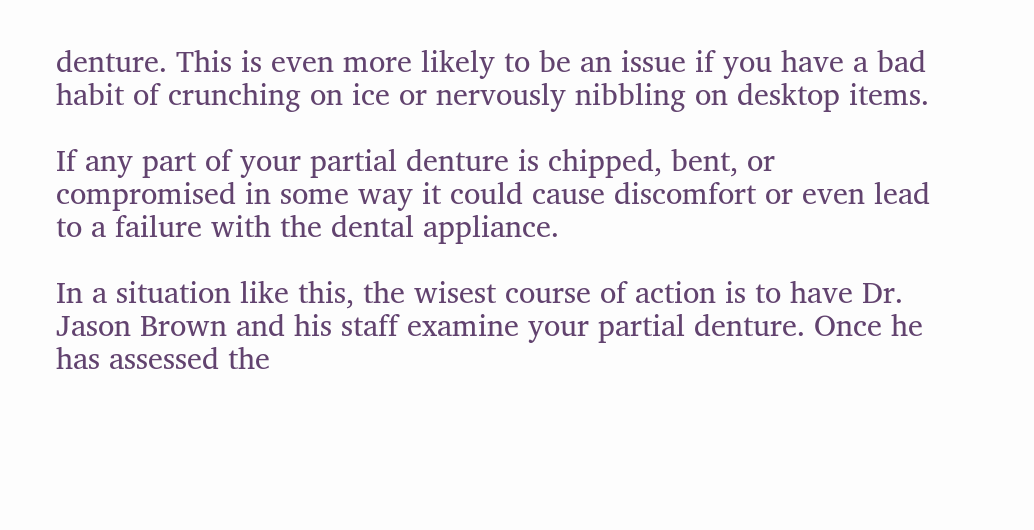denture. This is even more likely to be an issue if you have a bad habit of crunching on ice or nervously nibbling on desktop items.

If any part of your partial denture is chipped, bent, or compromised in some way it could cause discomfort or even lead to a failure with the dental appliance.

In a situation like this, the wisest course of action is to have Dr. Jason Brown and his staff examine your partial denture. Once he has assessed the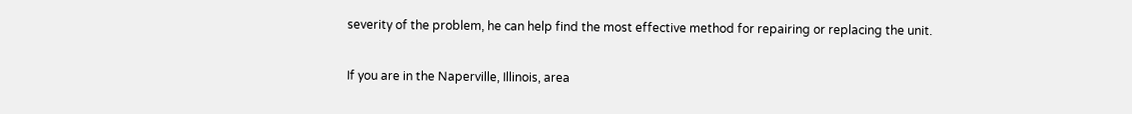severity of the problem, he can help find the most effective method for repairing or replacing the unit.

If you are in the Naperville, Illinois, area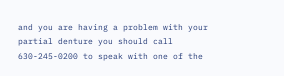and you are having a problem with your partial denture you should call 630-245-0200 to speak with one of the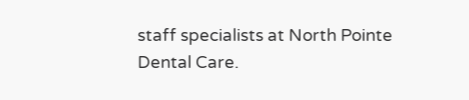staff specialists at North Pointe Dental Care.